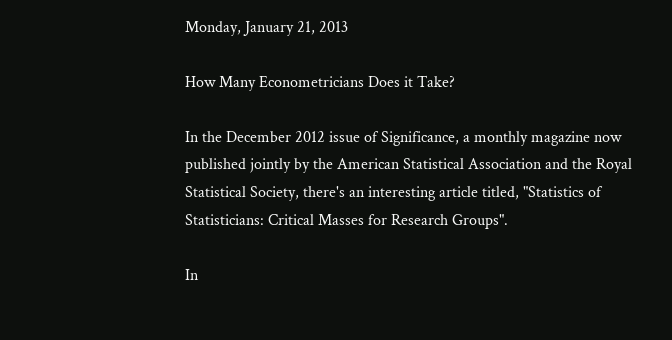Monday, January 21, 2013

How Many Econometricians Does it Take?

In the December 2012 issue of Significance, a monthly magazine now published jointly by the American Statistical Association and the Royal Statistical Society, there's an interesting article titled, "Statistics of Statisticians: Critical Masses for Research Groups".

In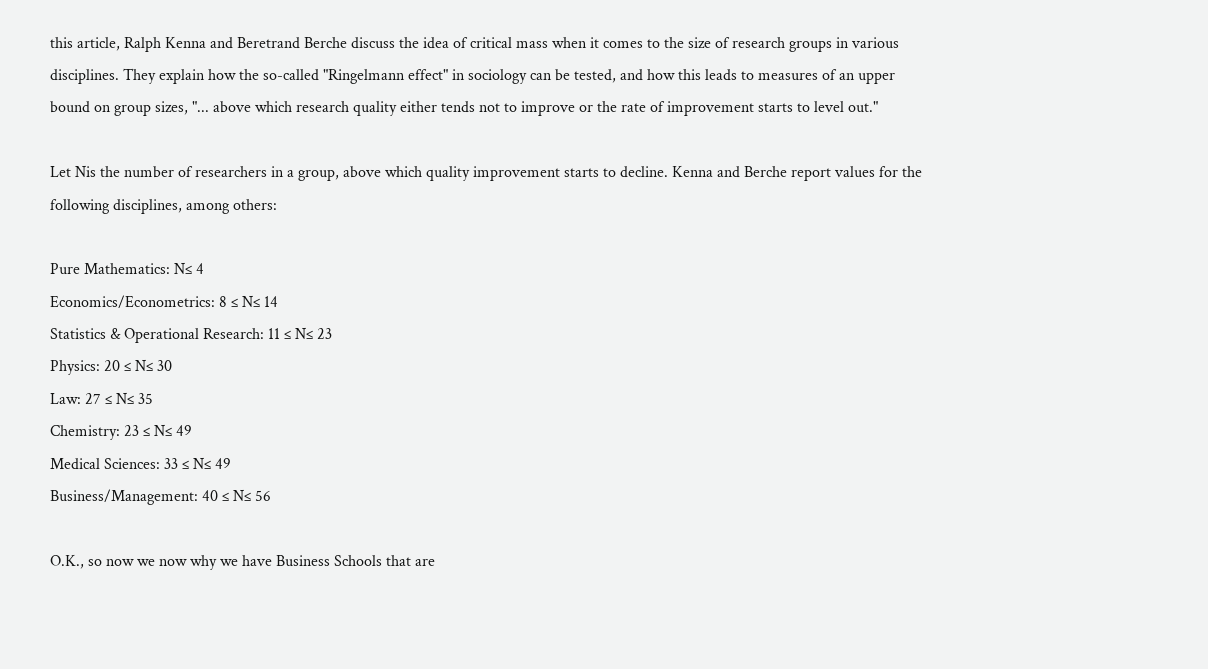this article, Ralph Kenna and Beretrand Berche discuss the idea of critical mass when it comes to the size of research groups in various disciplines. They explain how the so-called "Ringelmann effect" in sociology can be tested, and how this leads to measures of an upper bound on group sizes, "... above which research quality either tends not to improve or the rate of improvement starts to level out."

Let Nis the number of researchers in a group, above which quality improvement starts to decline. Kenna and Berche report values for the following disciplines, among others:

Pure Mathematics: N≤ 4
Economics/Econometrics: 8 ≤ N≤ 14
Statistics & Operational Research: 11 ≤ N≤ 23
Physics: 20 ≤ N≤ 30
Law: 27 ≤ N≤ 35
Chemistry: 23 ≤ N≤ 49
Medical Sciences: 33 ≤ N≤ 49
Business/Management: 40 ≤ N≤ 56

O.K., so now we now why we have Business Schools that are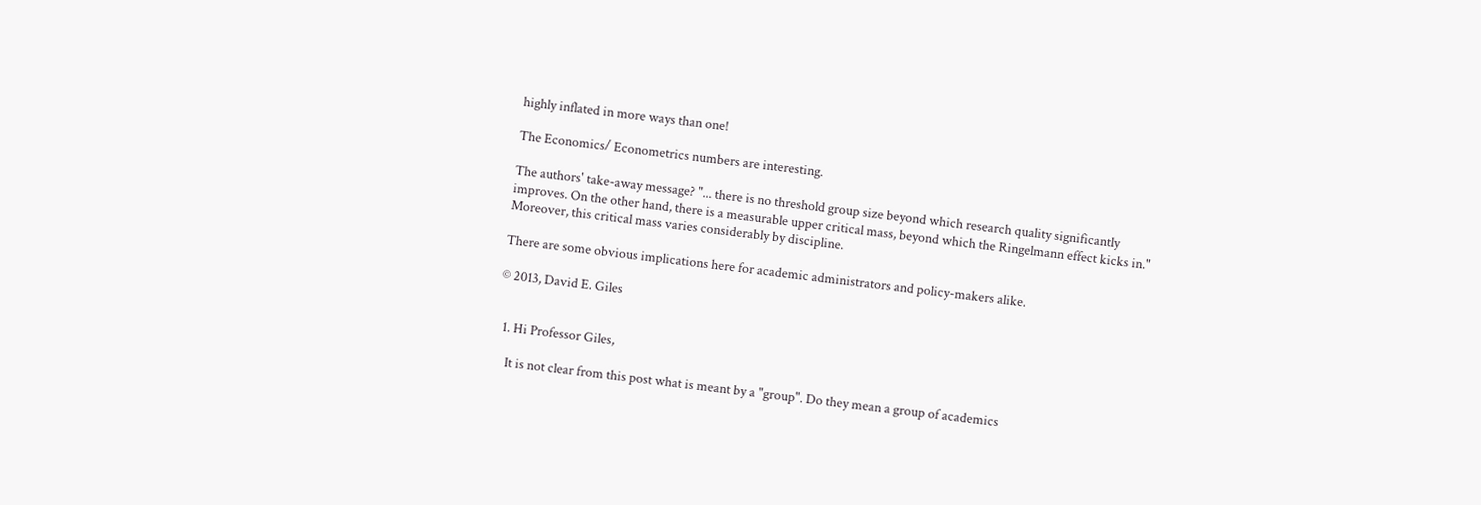highly inflated in more ways than one!

The Economics/ Econometrics numbers are interesting.

The authors' take-away message? "... there is no threshold group size beyond which research quality significantly improves. On the other hand, there is a measurable upper critical mass, beyond which the Ringelmann effect kicks in."  Moreover, this critical mass varies considerably by discipline.

There are some obvious implications here for academic administrators and policy-makers alike.

© 2013, David E. Giles


  1. Hi Professor Giles,

    It is not clear from this post what is meant by a "group". Do they mean a group of academics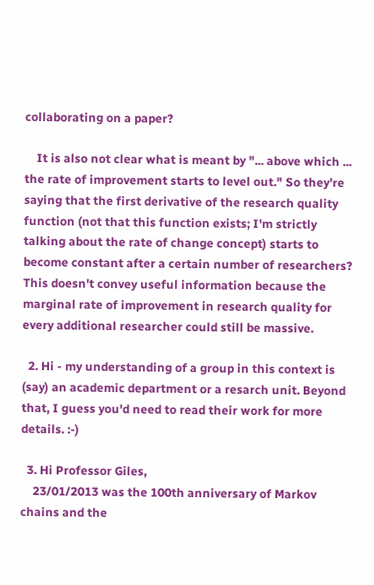collaborating on a paper?

    It is also not clear what is meant by "... above which ... the rate of improvement starts to level out." So they're saying that the first derivative of the research quality function (not that this function exists; I'm strictly talking about the rate of change concept) starts to become constant after a certain number of researchers? This doesn't convey useful information because the marginal rate of improvement in research quality for every additional researcher could still be massive.

  2. Hi - my understanding of a group in this context is (say) an academic department or a resarch unit. Beyond that, I guess you'd need to read their work for more details. :-)

  3. Hi Professor Giles,
    23/01/2013 was the 100th anniversary of Markov chains and the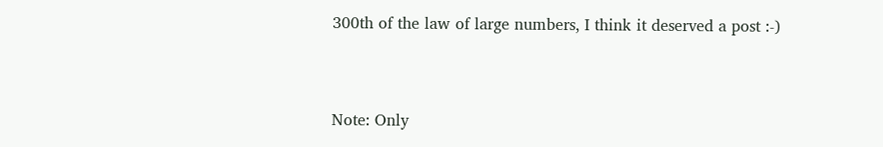300th of the law of large numbers, I think it deserved a post :-)


Note: Only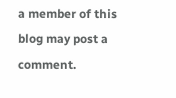a member of this blog may post a comment.